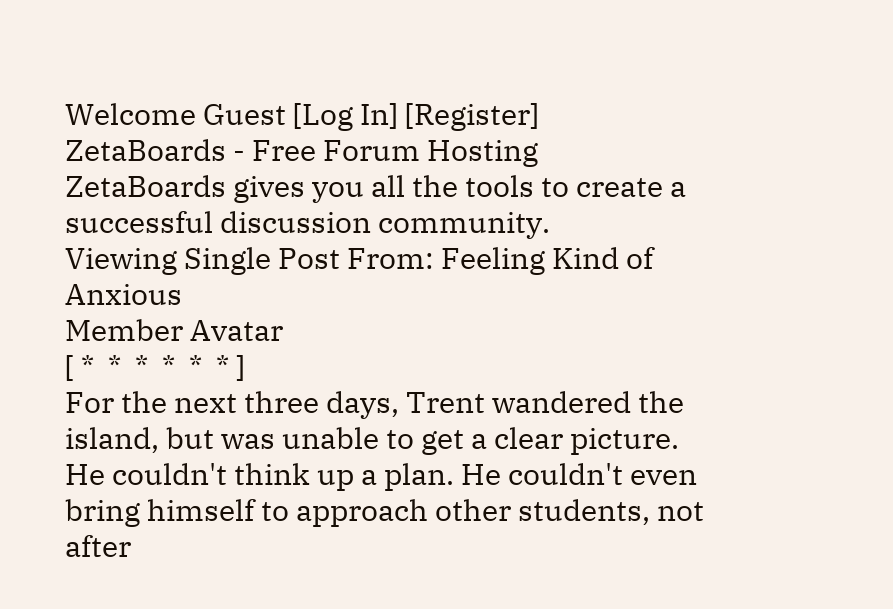Welcome Guest [Log In] [Register]
ZetaBoards - Free Forum Hosting
ZetaBoards gives you all the tools to create a successful discussion community.
Viewing Single Post From: Feeling Kind of Anxious
Member Avatar
[ *  *  *  *  *  * ]
For the next three days, Trent wandered the island, but was unable to get a clear picture. He couldn't think up a plan. He couldn't even bring himself to approach other students, not after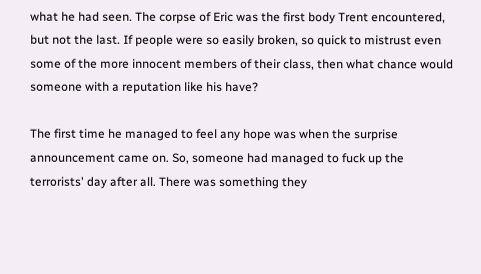what he had seen. The corpse of Eric was the first body Trent encountered, but not the last. If people were so easily broken, so quick to mistrust even some of the more innocent members of their class, then what chance would someone with a reputation like his have?

The first time he managed to feel any hope was when the surprise announcement came on. So, someone had managed to fuck up the terrorists' day after all. There was something they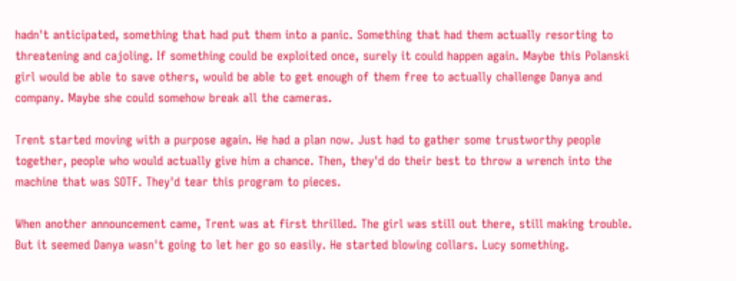hadn't anticipated, something that had put them into a panic. Something that had them actually resorting to threatening and cajoling. If something could be exploited once, surely it could happen again. Maybe this Polanski girl would be able to save others, would be able to get enough of them free to actually challenge Danya and company. Maybe she could somehow break all the cameras.

Trent started moving with a purpose again. He had a plan now. Just had to gather some trustworthy people together, people who would actually give him a chance. Then, they'd do their best to throw a wrench into the machine that was SOTF. They'd tear this program to pieces.

When another announcement came, Trent was at first thrilled. The girl was still out there, still making trouble. But it seemed Danya wasn't going to let her go so easily. He started blowing collars. Lucy something.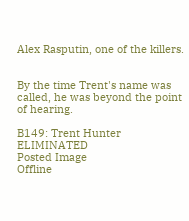Alex Rasputin, one of the killers.


By the time Trent's name was called, he was beyond the point of hearing.

B149: Trent Hunter ELIMINATED
Posted Image
Offline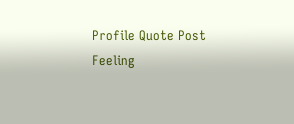Profile Quote Post
Feeling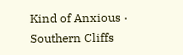Kind of Anxious · Southern Cliffs